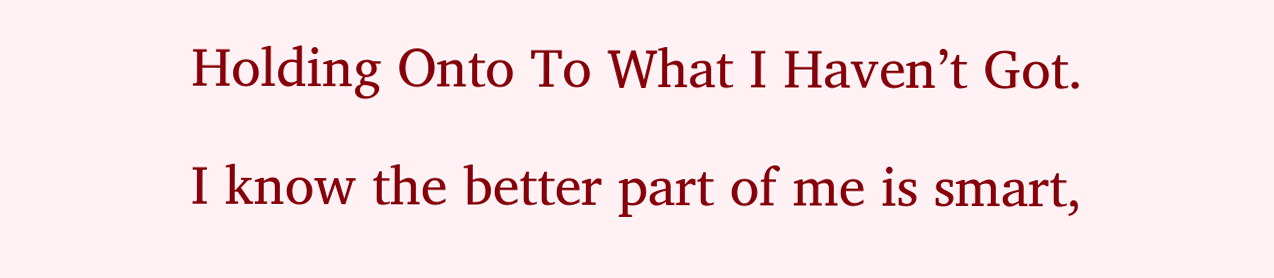Holding Onto To What I Haven’t Got.

I know the better part of me is smart,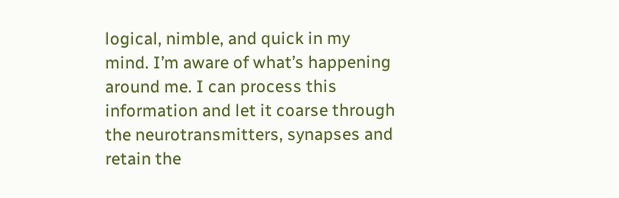logical, nimble, and quick in my mind. I’m aware of what’s happening around me. I can process this information and let it coarse through the neurotransmitters, synapses and retain the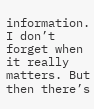information. I don’t forget when it really matters. But then there’s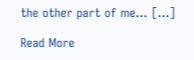the other part of me… […]

Read More